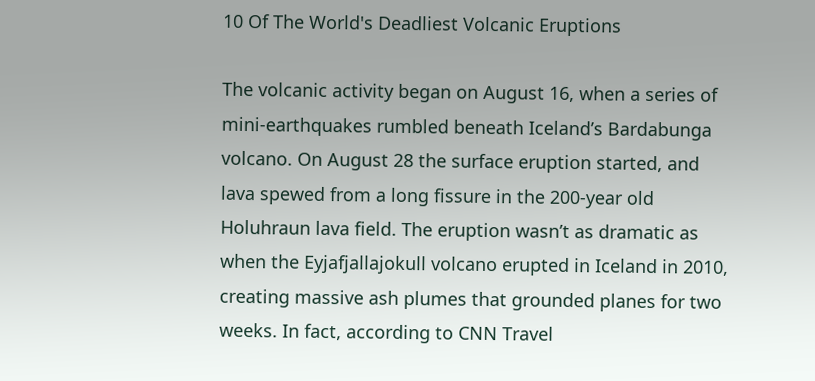10 Of The World's Deadliest Volcanic Eruptions

The volcanic activity began on August 16, when a series of mini-earthquakes rumbled beneath Iceland’s Bardabunga volcano. On August 28 the surface eruption started, and lava spewed from a long fissure in the 200-year old Holuhraun lava field. The eruption wasn’t as dramatic as when the Eyjafjallajokull volcano erupted in Iceland in 2010, creating massive ash plumes that grounded planes for two weeks. In fact, according to CNN Travel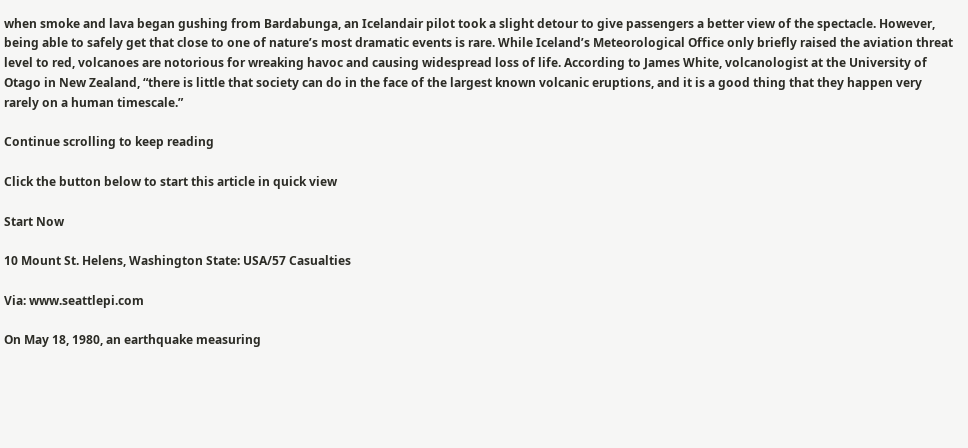when smoke and lava began gushing from Bardabunga, an Icelandair pilot took a slight detour to give passengers a better view of the spectacle. However, being able to safely get that close to one of nature’s most dramatic events is rare. While Iceland’s Meteorological Office only briefly raised the aviation threat level to red, volcanoes are notorious for wreaking havoc and causing widespread loss of life. According to James White, volcanologist at the University of Otago in New Zealand, “there is little that society can do in the face of the largest known volcanic eruptions, and it is a good thing that they happen very rarely on a human timescale.”

Continue scrolling to keep reading

Click the button below to start this article in quick view

Start Now

10 Mount St. Helens, Washington State: USA/57 Casualties

Via: www.seattlepi.com

On May 18, 1980, an earthquake measuring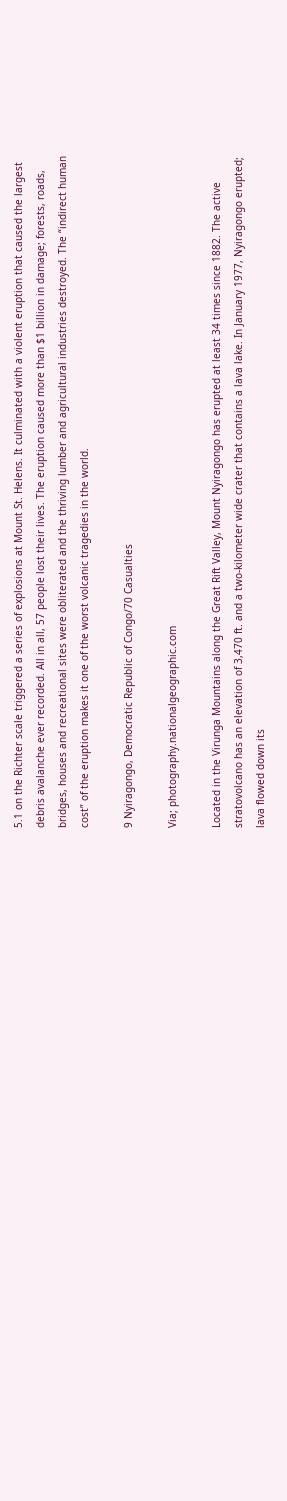5.1 on the Richter scale triggered a series of explosions at Mount St. Helens. It culminated with a violent eruption that caused the largest debris avalanche ever recorded. All in all, 57 people lost their lives. The eruption caused more than $1 billion in damage; forests, roads, bridges, houses and recreational sites were obliterated and the thriving lumber and agricultural industries destroyed. The “indirect human cost” of the eruption makes it one of the worst volcanic tragedies in the world.

9 Nyiragongo, Democratic Republic of Congo/70 Casualties

Via; photography.nationalgeographic.com

Located in the Virunga Mountains along the Great Rift Valley, Mount Nyiragongo has erupted at least 34 times since 1882. The active stratovolcano has an elevation of 3,470 ft. and a two-kilometer wide crater that contains a lava lake. In January 1977, Nyiragongo erupted; lava flowed down its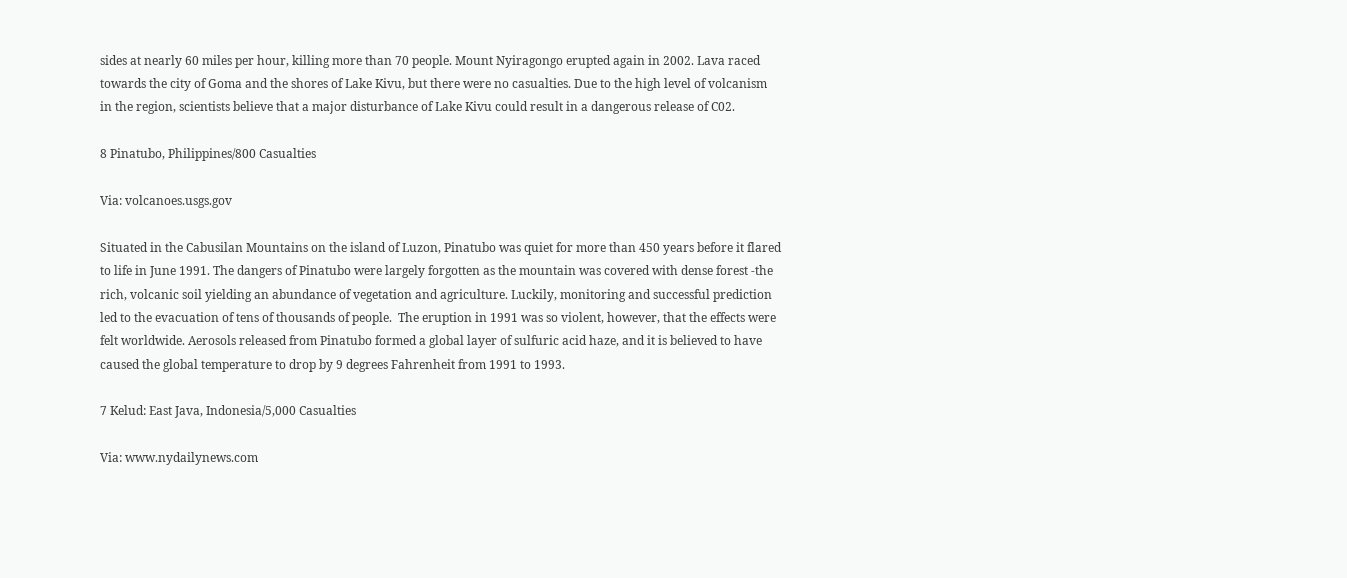sides at nearly 60 miles per hour, killing more than 70 people. Mount Nyiragongo erupted again in 2002. Lava raced towards the city of Goma and the shores of Lake Kivu, but there were no casualties. Due to the high level of volcanism in the region, scientists believe that a major disturbance of Lake Kivu could result in a dangerous release of C02.

8 Pinatubo, Philippines/800 Casualties

Via: volcanoes.usgs.gov

Situated in the Cabusilan Mountains on the island of Luzon, Pinatubo was quiet for more than 450 years before it flared to life in June 1991. The dangers of Pinatubo were largely forgotten as the mountain was covered with dense forest -the rich, volcanic soil yielding an abundance of vegetation and agriculture. Luckily, monitoring and successful prediction led to the evacuation of tens of thousands of people.  The eruption in 1991 was so violent, however, that the effects were felt worldwide. Aerosols released from Pinatubo formed a global layer of sulfuric acid haze, and it is believed to have caused the global temperature to drop by 9 degrees Fahrenheit from 1991 to 1993.

7 Kelud: East Java, Indonesia/5,000 Casualties

Via: www.nydailynews.com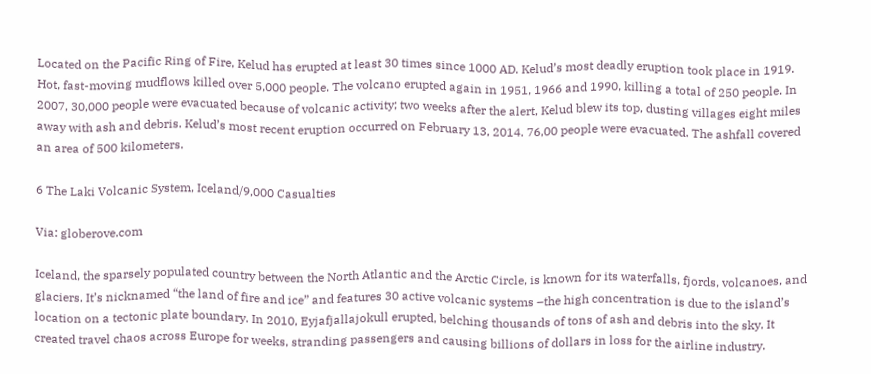Located on the Pacific Ring of Fire, Kelud has erupted at least 30 times since 1000 AD. Kelud’s most deadly eruption took place in 1919. Hot, fast-moving mudflows killed over 5,000 people. The volcano erupted again in 1951, 1966 and 1990, killing a total of 250 people. In 2007, 30,000 people were evacuated because of volcanic activity; two weeks after the alert, Kelud blew its top, dusting villages eight miles away with ash and debris. Kelud’s most recent eruption occurred on February 13, 2014. 76,00 people were evacuated. The ashfall covered an area of 500 kilometers.

6 The Laki Volcanic System, Iceland/9,000 Casualties

Via: globerove.com

Iceland, the sparsely populated country between the North Atlantic and the Arctic Circle, is known for its waterfalls, fjords, volcanoes, and glaciers. It’s nicknamed “the land of fire and ice” and features 30 active volcanic systems –the high concentration is due to the island’s location on a tectonic plate boundary. In 2010, Eyjafjallajokull erupted, belching thousands of tons of ash and debris into the sky. It created travel chaos across Europe for weeks, stranding passengers and causing billions of dollars in loss for the airline industry.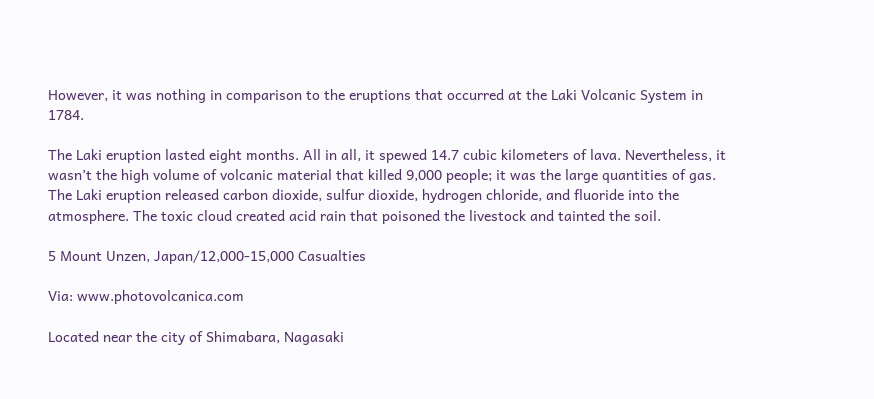However, it was nothing in comparison to the eruptions that occurred at the Laki Volcanic System in 1784.

The Laki eruption lasted eight months. All in all, it spewed 14.7 cubic kilometers of lava. Nevertheless, it wasn’t the high volume of volcanic material that killed 9,000 people; it was the large quantities of gas. The Laki eruption released carbon dioxide, sulfur dioxide, hydrogen chloride, and fluoride into the atmosphere. The toxic cloud created acid rain that poisoned the livestock and tainted the soil.

5 Mount Unzen, Japan/12,000-15,000 Casualties

Via: www.photovolcanica.com

Located near the city of Shimabara, Nagasaki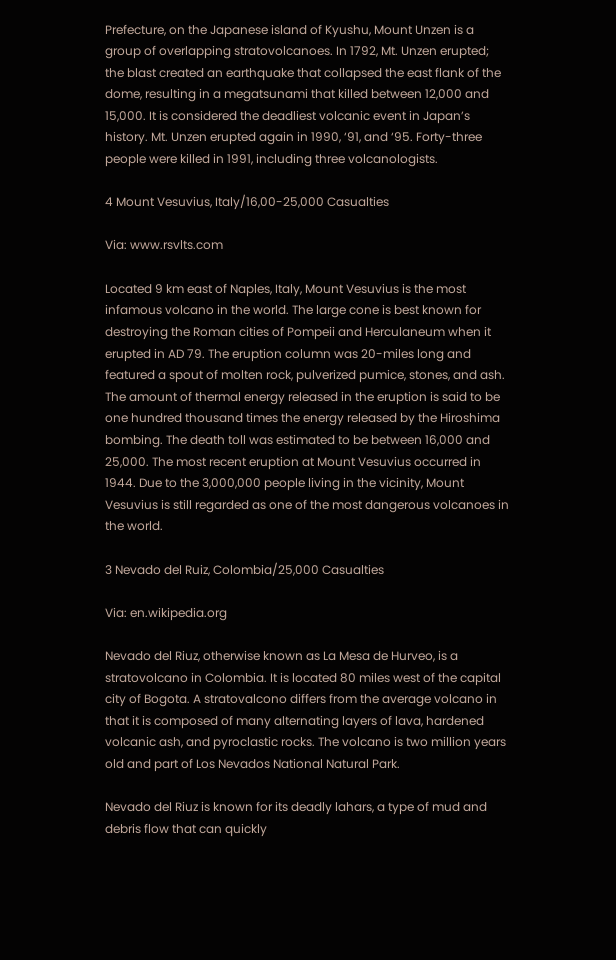Prefecture, on the Japanese island of Kyushu, Mount Unzen is a group of overlapping stratovolcanoes. In 1792, Mt. Unzen erupted; the blast created an earthquake that collapsed the east flank of the dome, resulting in a megatsunami that killed between 12,000 and 15,000. It is considered the deadliest volcanic event in Japan’s history. Mt. Unzen erupted again in 1990, ‘91, and ‘95. Forty-three people were killed in 1991, including three volcanologists.

4 Mount Vesuvius, Italy/16,00-25,000 Casualties

Via: www.rsvlts.com

Located 9 km east of Naples, Italy, Mount Vesuvius is the most infamous volcano in the world. The large cone is best known for destroying the Roman cities of Pompeii and Herculaneum when it erupted in AD 79. The eruption column was 20-miles long and featured a spout of molten rock, pulverized pumice, stones, and ash. The amount of thermal energy released in the eruption is said to be one hundred thousand times the energy released by the Hiroshima bombing. The death toll was estimated to be between 16,000 and 25,000. The most recent eruption at Mount Vesuvius occurred in 1944. Due to the 3,000,000 people living in the vicinity, Mount Vesuvius is still regarded as one of the most dangerous volcanoes in the world.

3 Nevado del Ruiz, Colombia/25,000 Casualties

Via: en.wikipedia.org

Nevado del Riuz, otherwise known as La Mesa de Hurveo, is a stratovolcano in Colombia. It is located 80 miles west of the capital city of Bogota. A stratovalcono differs from the average volcano in that it is composed of many alternating layers of lava, hardened volcanic ash, and pyroclastic rocks. The volcano is two million years old and part of Los Nevados National Natural Park.

Nevado del Riuz is known for its deadly lahars, a type of mud and debris flow that can quickly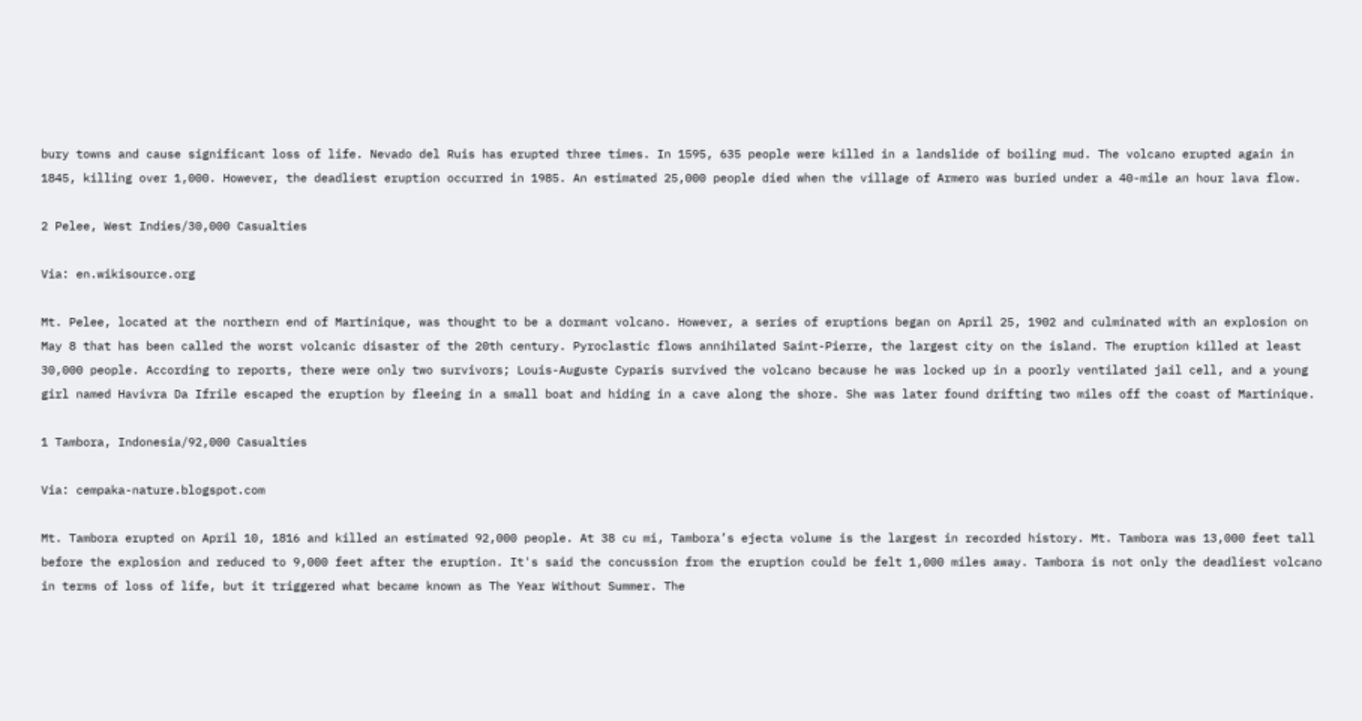bury towns and cause significant loss of life. Nevado del Ruis has erupted three times. In 1595, 635 people were killed in a landslide of boiling mud. The volcano erupted again in 1845, killing over 1,000. However, the deadliest eruption occurred in 1985. An estimated 25,000 people died when the village of Armero was buried under a 40-mile an hour lava flow.

2 Pelee, West Indies/30,000 Casualties

Via: en.wikisource.org

Mt. Pelee, located at the northern end of Martinique, was thought to be a dormant volcano. However, a series of eruptions began on April 25, 1902 and culminated with an explosion on May 8 that has been called the worst volcanic disaster of the 20th century. Pyroclastic flows annihilated Saint-Pierre, the largest city on the island. The eruption killed at least 30,000 people. According to reports, there were only two survivors; Louis-Auguste Cyparis survived the volcano because he was locked up in a poorly ventilated jail cell, and a young girl named Havivra Da Ifrile escaped the eruption by fleeing in a small boat and hiding in a cave along the shore. She was later found drifting two miles off the coast of Martinique.

1 Tambora, Indonesia/92,000 Casualties

Via: cempaka-nature.blogspot.com

Mt. Tambora erupted on April 10, 1816 and killed an estimated 92,000 people. At 38 cu mi, Tambora’s ejecta volume is the largest in recorded history. Mt. Tambora was 13,000 feet tall before the explosion and reduced to 9,000 feet after the eruption. It's said the concussion from the eruption could be felt 1,000 miles away. Tambora is not only the deadliest volcano in terms of loss of life, but it triggered what became known as The Year Without Summer. The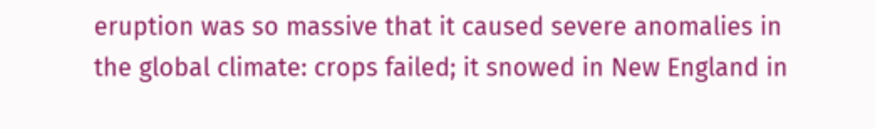eruption was so massive that it caused severe anomalies in the global climate: crops failed; it snowed in New England in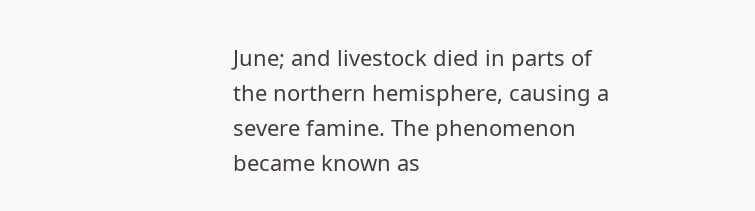June; and livestock died in parts of the northern hemisphere, causing a severe famine. The phenomenon became known as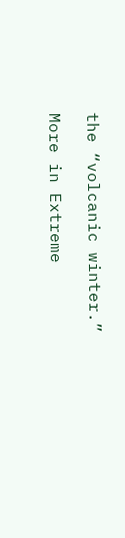the “volcanic winter.”

More in Extreme